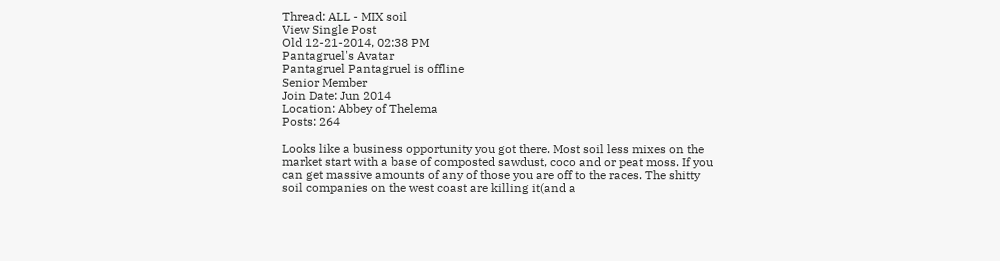Thread: ALL - MIX soil
View Single Post
Old 12-21-2014, 02:38 PM
Pantagruel's Avatar
Pantagruel Pantagruel is offline
Senior Member
Join Date: Jun 2014
Location: Abbey of Thelema
Posts: 264

Looks like a business opportunity you got there. Most soil less mixes on the market start with a base of composted sawdust, coco and or peat moss. If you can get massive amounts of any of those you are off to the races. The shitty soil companies on the west coast are killing it(and a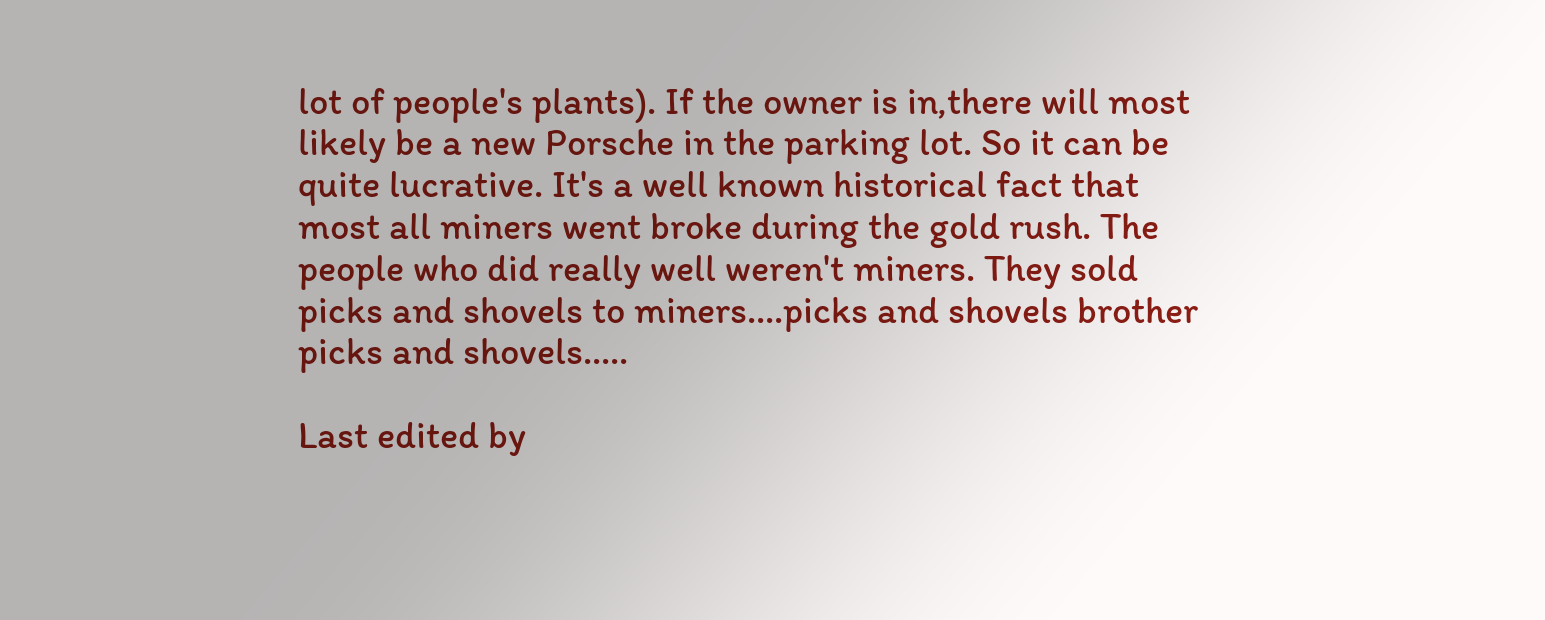lot of people's plants). If the owner is in,there will most likely be a new Porsche in the parking lot. So it can be quite lucrative. It's a well known historical fact that most all miners went broke during the gold rush. The people who did really well weren't miners. They sold picks and shovels to miners....picks and shovels brother picks and shovels.....

Last edited by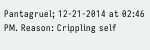Pantagruel; 12-21-2014 at 02:46 PM. Reason: Crippling self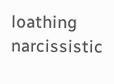loathing narcissistic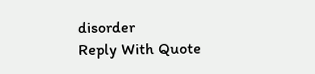disorder
Reply With Quote